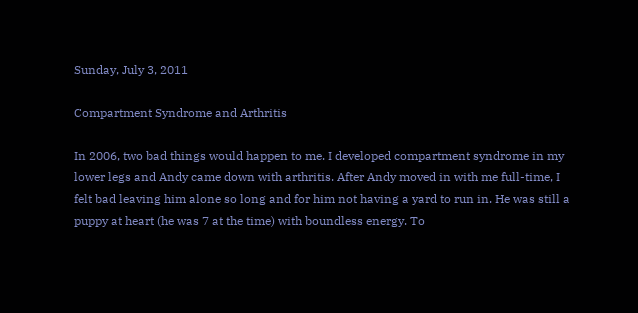Sunday, July 3, 2011

Compartment Syndrome and Arthritis

In 2006, two bad things would happen to me. I developed compartment syndrome in my lower legs and Andy came down with arthritis. After Andy moved in with me full-time, I felt bad leaving him alone so long and for him not having a yard to run in. He was still a puppy at heart (he was 7 at the time) with boundless energy. To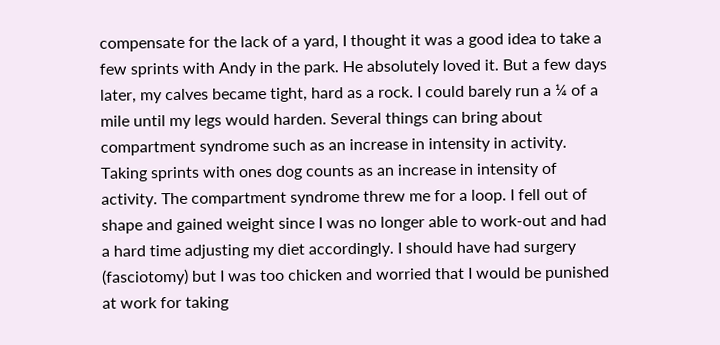compensate for the lack of a yard, I thought it was a good idea to take a few sprints with Andy in the park. He absolutely loved it. But a few days later, my calves became tight, hard as a rock. I could barely run a ¼ of a mile until my legs would harden. Several things can bring about compartment syndrome such as an increase in intensity in activity. Taking sprints with ones dog counts as an increase in intensity of activity. The compartment syndrome threw me for a loop. I fell out of shape and gained weight since I was no longer able to work-out and had a hard time adjusting my diet accordingly. I should have had surgery (fasciotomy) but I was too chicken and worried that I would be punished at work for taking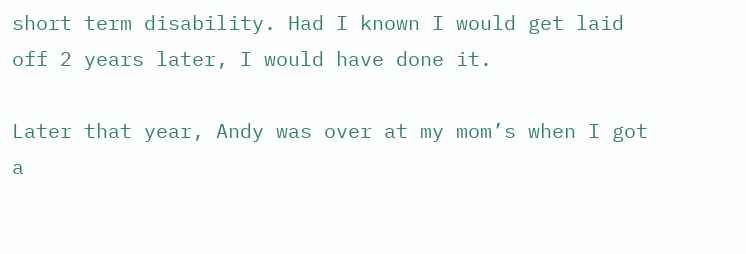short term disability. Had I known I would get laid off 2 years later, I would have done it.

Later that year, Andy was over at my mom’s when I got a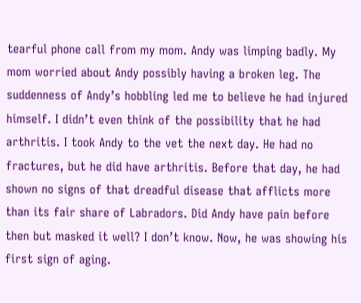tearful phone call from my mom. Andy was limping badly. My mom worried about Andy possibly having a broken leg. The suddenness of Andy’s hobbling led me to believe he had injured himself. I didn’t even think of the possibility that he had arthritis. I took Andy to the vet the next day. He had no fractures, but he did have arthritis. Before that day, he had shown no signs of that dreadful disease that afflicts more than its fair share of Labradors. Did Andy have pain before then but masked it well? I don’t know. Now, he was showing his first sign of aging.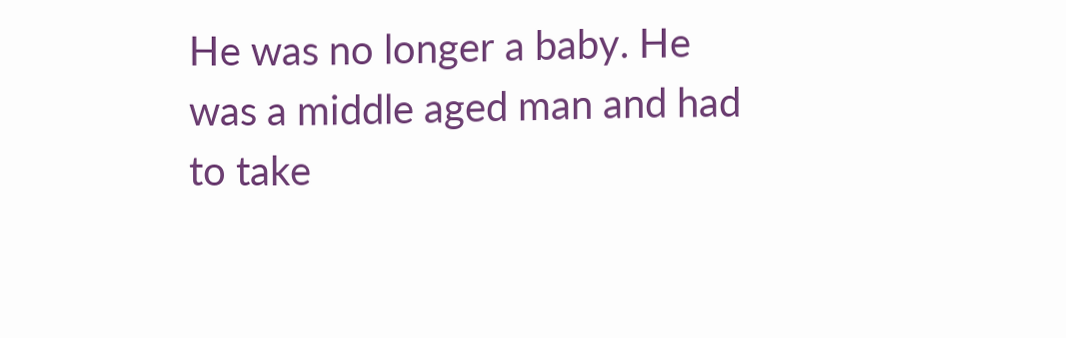He was no longer a baby. He was a middle aged man and had to take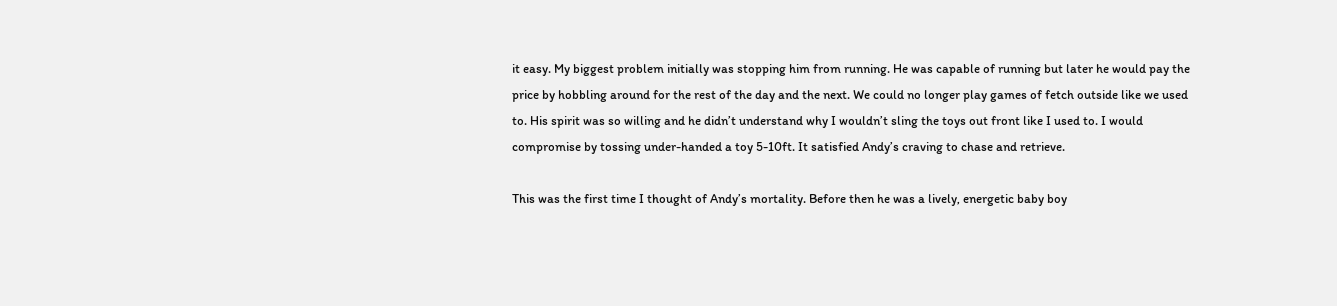it easy. My biggest problem initially was stopping him from running. He was capable of running but later he would pay the price by hobbling around for the rest of the day and the next. We could no longer play games of fetch outside like we used to. His spirit was so willing and he didn’t understand why I wouldn’t sling the toys out front like I used to. I would compromise by tossing under-handed a toy 5-10ft. It satisfied Andy’s craving to chase and retrieve.

This was the first time I thought of Andy’s mortality. Before then he was a lively, energetic baby boy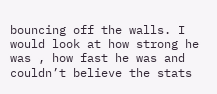bouncing off the walls. I would look at how strong he was , how fast he was and couldn’t believe the stats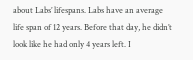about Labs’ lifespans. Labs have an average life span of 12 years. Before that day, he didn’t look like he had only 4 years left. I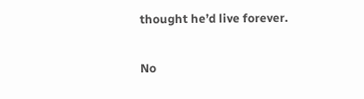thought he’d live forever.

No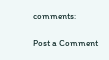comments:

Post a Comment